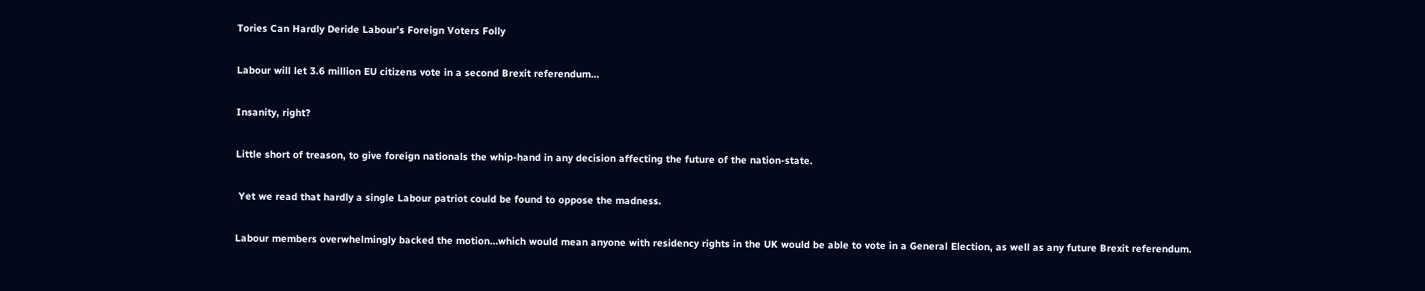Tories Can Hardly Deride Labour’s Foreign Voters Folly

Labour will let 3.6 million EU citizens vote in a second Brexit referendum…

Insanity, right?

Little short of treason, to give foreign nationals the whip-hand in any decision affecting the future of the nation-state.

 Yet we read that hardly a single Labour patriot could be found to oppose the madness.

Labour members overwhelmingly backed the motion…which would mean anyone with residency rights in the UK would be able to vote in a General Election, as well as any future Brexit referendum.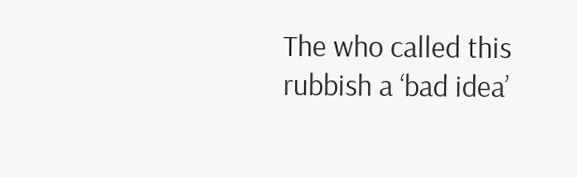The who called this rubbish a ‘bad idea’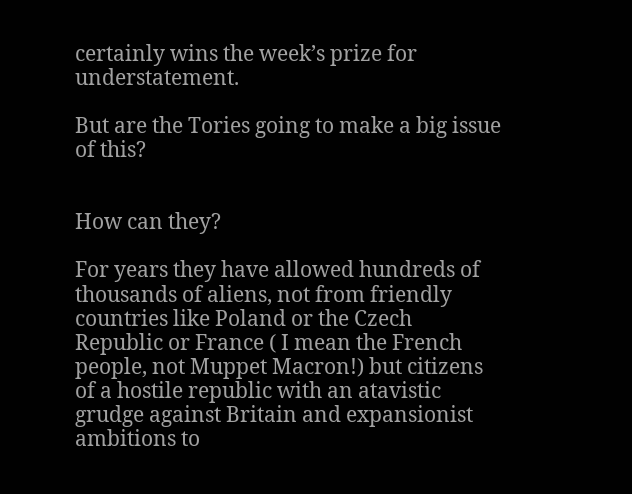certainly wins the week’s prize for understatement.

But are the Tories going to make a big issue of this?


How can they?

For years they have allowed hundreds of thousands of aliens, not from friendly countries like Poland or the Czech Republic or France ( I mean the French people, not Muppet Macron!) but citizens of a hostile republic with an atavistic grudge against Britain and expansionist ambitions to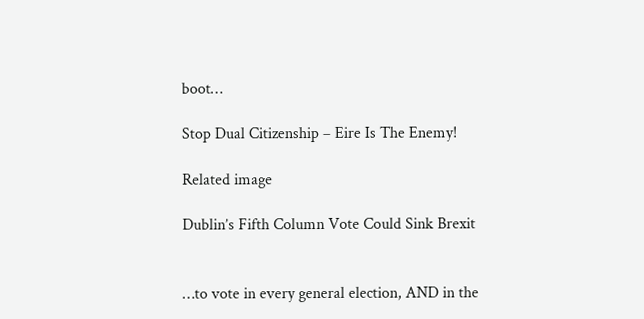boot…

Stop Dual Citizenship – Eire Is The Enemy!

Related image

Dublin’s Fifth Column Vote Could Sink Brexit


…to vote in every general election, AND in the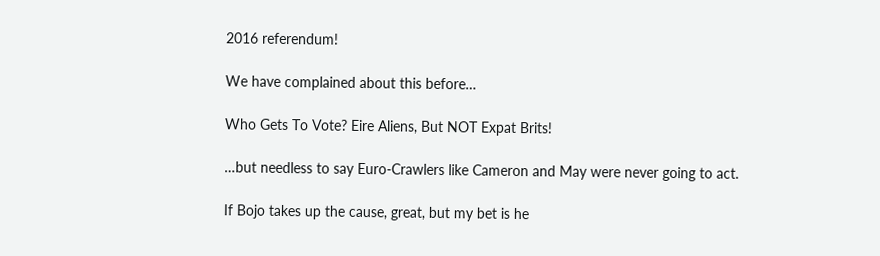2016 referendum!

We have complained about this before…

Who Gets To Vote? Eire Aliens, But NOT Expat Brits!

…but needless to say Euro-Crawlers like Cameron and May were never going to act.

If Bojo takes up the cause, great, but my bet is he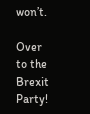won’t.

Over to the Brexit Party!